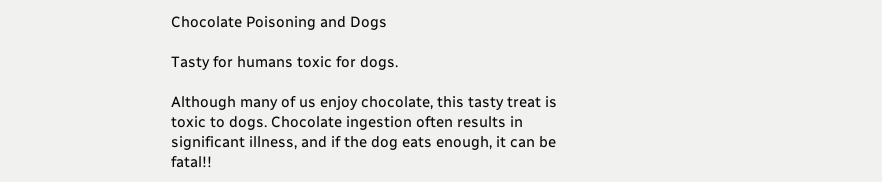Chocolate Poisoning and Dogs

Tasty for humans toxic for dogs.

Although many of us enjoy chocolate, this tasty treat is toxic to dogs. Chocolate ingestion often results in significant illness, and if the dog eats enough, it can be fatal!!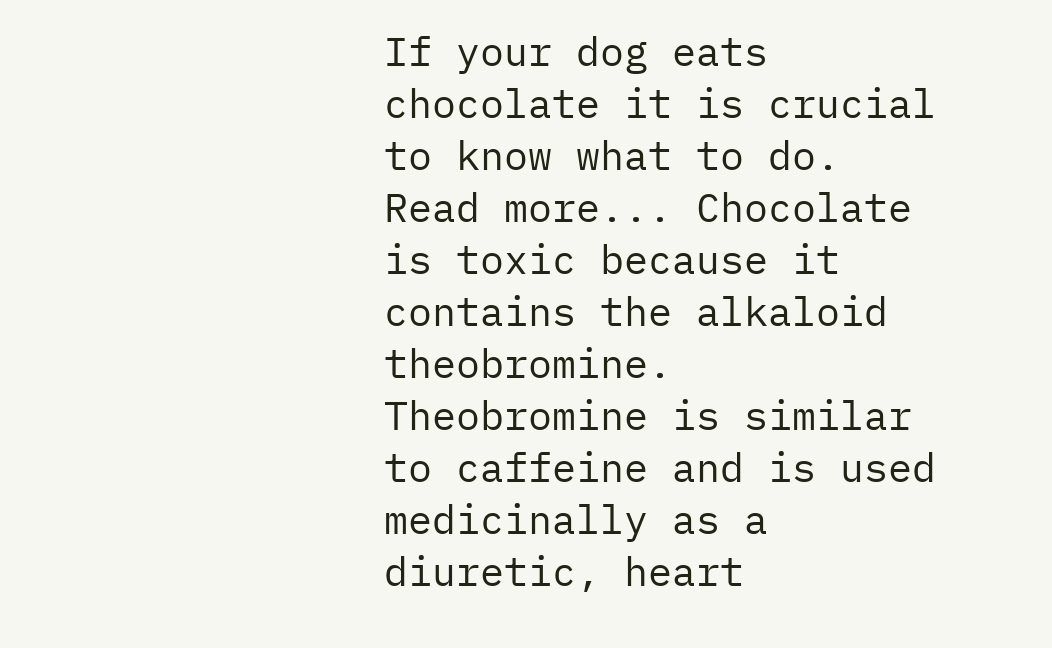If your dog eats chocolate it is crucial to know what to do. Read more... Chocolate is toxic because it contains the alkaloid theobromine. Theobromine is similar to caffeine and is used medicinally as a diuretic, heart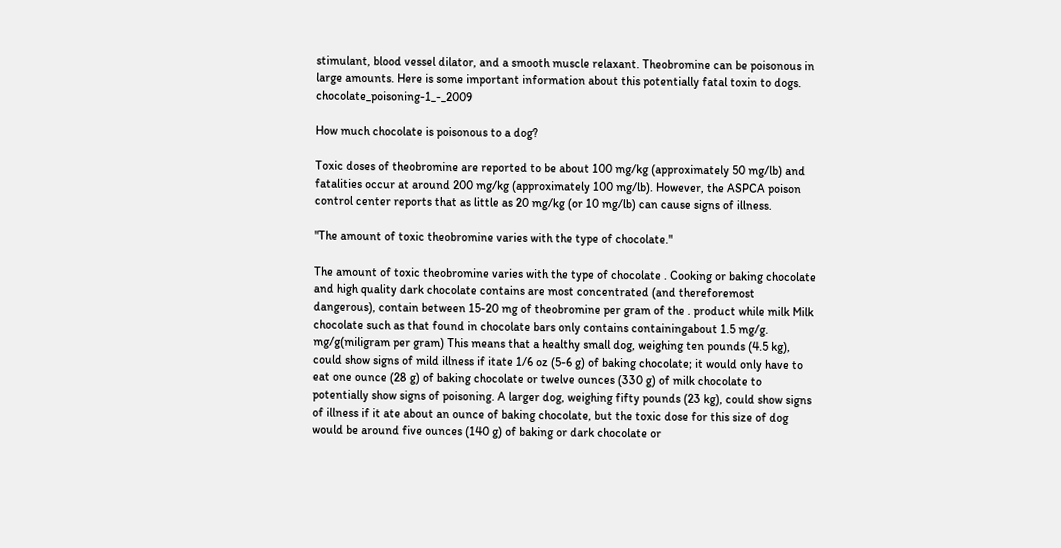stimulant, blood vessel dilator, and a smooth muscle relaxant. Theobromine can be poisonous in large amounts. Here is some important information about this potentially fatal toxin to dogs. chocolate_poisoning-1_-_2009

How much chocolate is poisonous to a dog?

Toxic doses of theobromine are reported to be about 100 mg/kg (approximately 50 mg/lb) and fatalities occur at around 200 mg/kg (approximately 100 mg/lb). However, the ASPCA poison control center reports that as little as 20 mg/kg (or 10 mg/lb) can cause signs of illness.

"The amount of toxic theobromine varies with the type of chocolate."

The amount of toxic theobromine varies with the type of chocolate . Cooking or baking chocolate and high quality dark chocolate contains are most concentrated (and thereforemost dangerous), contain between 15-20 mg of theobromine per gram of the . product while milk Milk chocolate such as that found in chocolate bars only contains containingabout 1.5 mg/g. mg/g(miligram per gram) This means that a healthy small dog, weighing ten pounds (4.5 kg), could show signs of mild illness if itate 1/6 oz (5-6 g) of baking chocolate; it would only have to eat one ounce (28 g) of baking chocolate or twelve ounces (330 g) of milk chocolate to potentially show signs of poisoning. A larger dog, weighing fifty pounds (23 kg), could show signs of illness if it ate about an ounce of baking chocolate, but the toxic dose for this size of dog would be around five ounces (140 g) of baking or dark chocolate or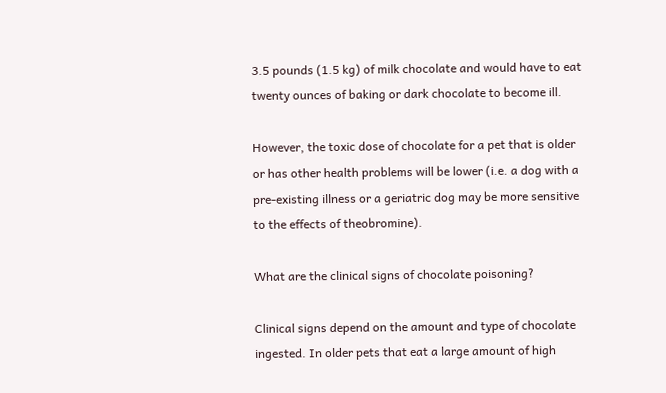3.5 pounds (1.5 kg) of milk chocolate and would have to eat twenty ounces of baking or dark chocolate to become ill.

However, the toxic dose of chocolate for a pet that is older or has other health problems will be lower (i.e. a dog with a pre-existing illness or a geriatric dog may be more sensitive to the effects of theobromine).

What are the clinical signs of chocolate poisoning?

Clinical signs depend on the amount and type of chocolate ingested. In older pets that eat a large amount of high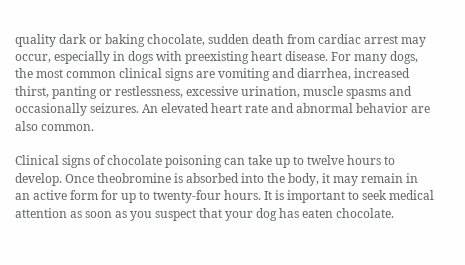quality dark or baking chocolate, sudden death from cardiac arrest may occur, especially in dogs with preexisting heart disease. For many dogs, the most common clinical signs are vomiting and diarrhea, increased thirst, panting or restlessness, excessive urination, muscle spasms and occasionally seizures. An elevated heart rate and abnormal behavior are also common.

Clinical signs of chocolate poisoning can take up to twelve hours to develop. Once theobromine is absorbed into the body, it may remain in an active form for up to twenty-four hours. It is important to seek medical attention as soon as you suspect that your dog has eaten chocolate.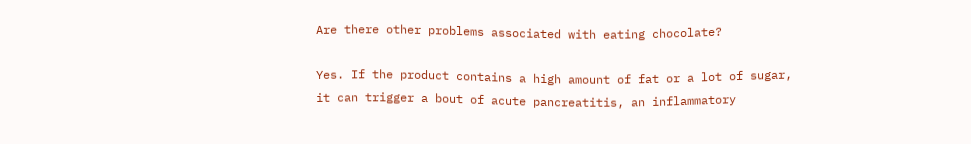Are there other problems associated with eating chocolate?

Yes. If the product contains a high amount of fat or a lot of sugar, it can trigger a bout of acute pancreatitis, an inflammatory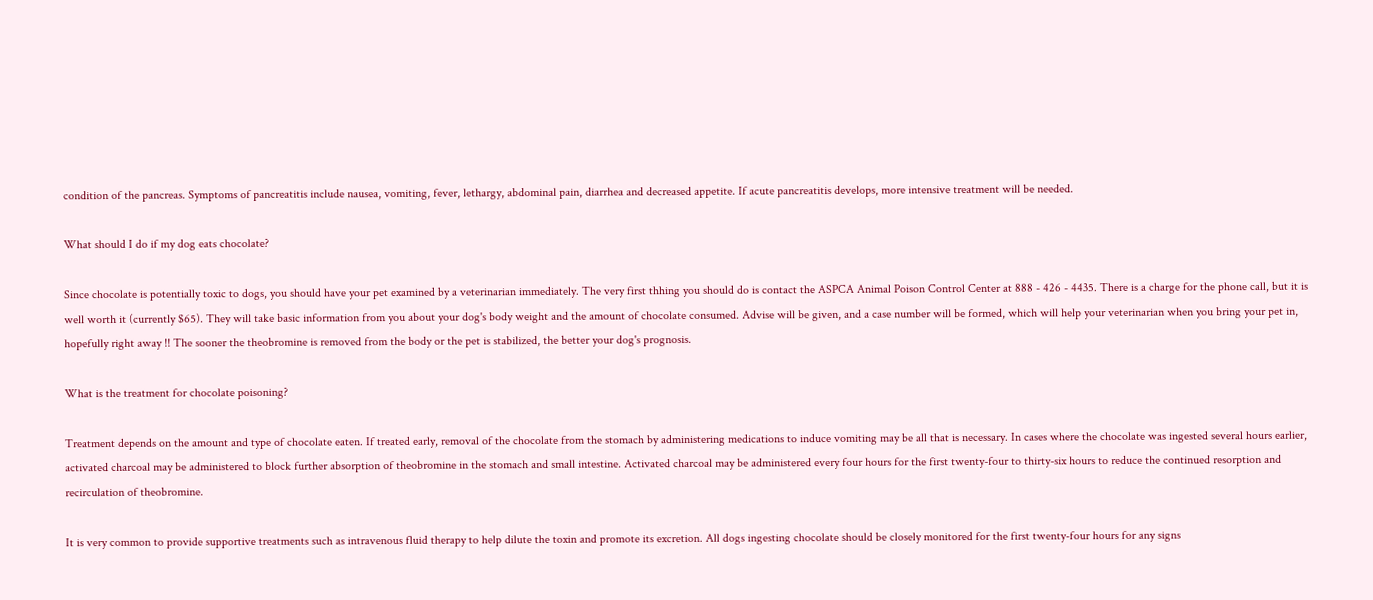condition of the pancreas. Symptoms of pancreatitis include nausea, vomiting, fever, lethargy, abdominal pain, diarrhea and decreased appetite. If acute pancreatitis develops, more intensive treatment will be needed.

What should I do if my dog eats chocolate?

Since chocolate is potentially toxic to dogs, you should have your pet examined by a veterinarian immediately. The very first thhing you should do is contact the ASPCA Animal Poison Control Center at 888 - 426 - 4435. There is a charge for the phone call, but it is well worth it (currently $65). They will take basic information from you about your dog's body weight and the amount of chocolate consumed. Advise will be given, and a case number will be formed, which will help your veterinarian when you bring your pet in, hopefully right away !! The sooner the theobromine is removed from the body or the pet is stabilized, the better your dog's prognosis.

What is the treatment for chocolate poisoning?

Treatment depends on the amount and type of chocolate eaten. If treated early, removal of the chocolate from the stomach by administering medications to induce vomiting may be all that is necessary. In cases where the chocolate was ingested several hours earlier, activated charcoal may be administered to block further absorption of theobromine in the stomach and small intestine. Activated charcoal may be administered every four hours for the first twenty-four to thirty-six hours to reduce the continued resorption and recirculation of theobromine.

It is very common to provide supportive treatments such as intravenous fluid therapy to help dilute the toxin and promote its excretion. All dogs ingesting chocolate should be closely monitored for the first twenty-four hours for any signs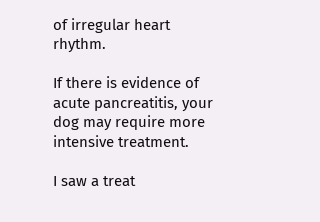of irregular heart rhythm.

If there is evidence of acute pancreatitis, your dog may require more intensive treatment.

I saw a treat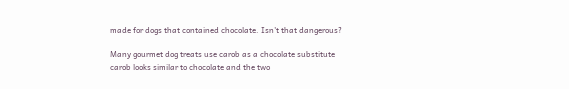made for dogs that contained chocolate. Isn't that dangerous?

Many gourmet dog treats use carob as a chocolate substitute carob looks similar to chocolate and the two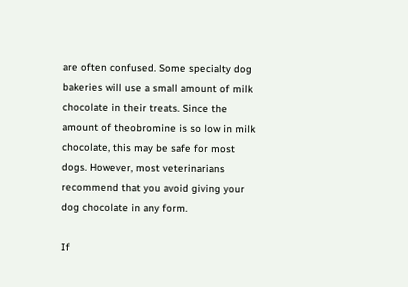are often confused. Some specialty dog bakeries will use a small amount of milk chocolate in their treats. Since the amount of theobromine is so low in milk chocolate, this may be safe for most dogs. However, most veterinarians recommend that you avoid giving your dog chocolate in any form.

If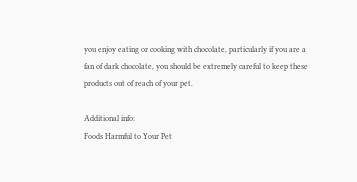you enjoy eating or cooking with chocolate, particularly if you are a fan of dark chocolate, you should be extremely careful to keep these products out of reach of your pet.

Additional info:
Foods Harmful to Your Pet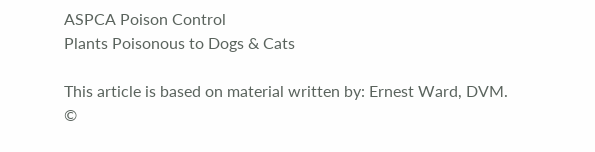ASPCA Poison Control
Plants Poisonous to Dogs & Cats

This article is based on material written by: Ernest Ward, DVM.
©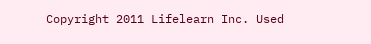Copyright 2011 Lifelearn Inc. Used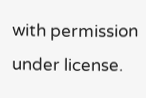with permission under license.